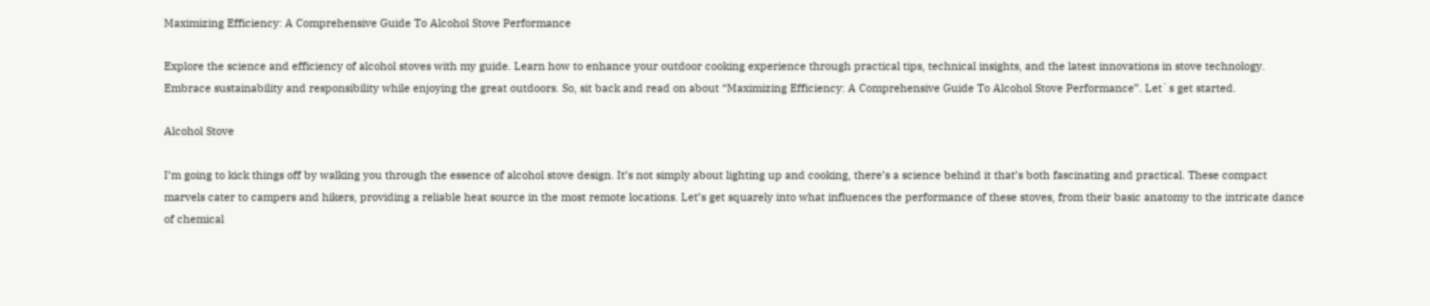Maximizing Efficiency: A Comprehensive Guide To Alcohol Stove Performance

Explore the science and efficiency of alcohol stoves with my guide. Learn how to enhance your outdoor cooking experience through practical tips, technical insights, and the latest innovations in stove technology. Embrace sustainability and responsibility while enjoying the great outdoors. So, sit back and read on about “Maximizing Efficiency: A Comprehensive Guide To Alcohol Stove Performance”. Let`s get started.

Alcohol Stove

I’m going to kick things off by walking you through the essence of alcohol stove design. It’s not simply about lighting up and cooking, there’s a science behind it that’s both fascinating and practical. These compact marvels cater to campers and hikers, providing a reliable heat source in the most remote locations. Let’s get squarely into what influences the performance of these stoves, from their basic anatomy to the intricate dance of chemical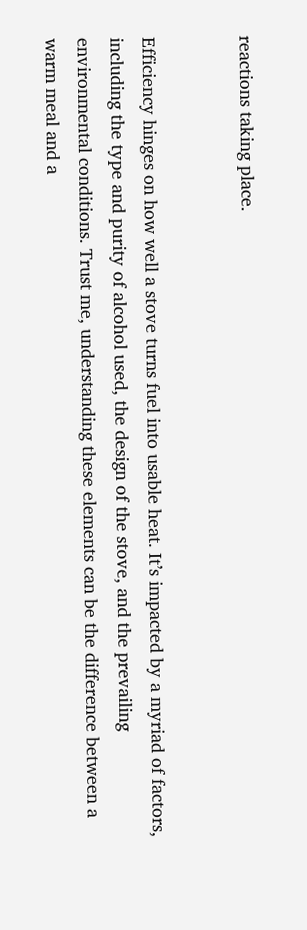reactions taking place.


Efficiency hinges on how well a stove turns fuel into usable heat. It’s impacted by a myriad of factors, including the type and purity of alcohol used, the design of the stove, and the prevailing environmental conditions. Trust me, understanding these elements can be the difference between a warm meal and a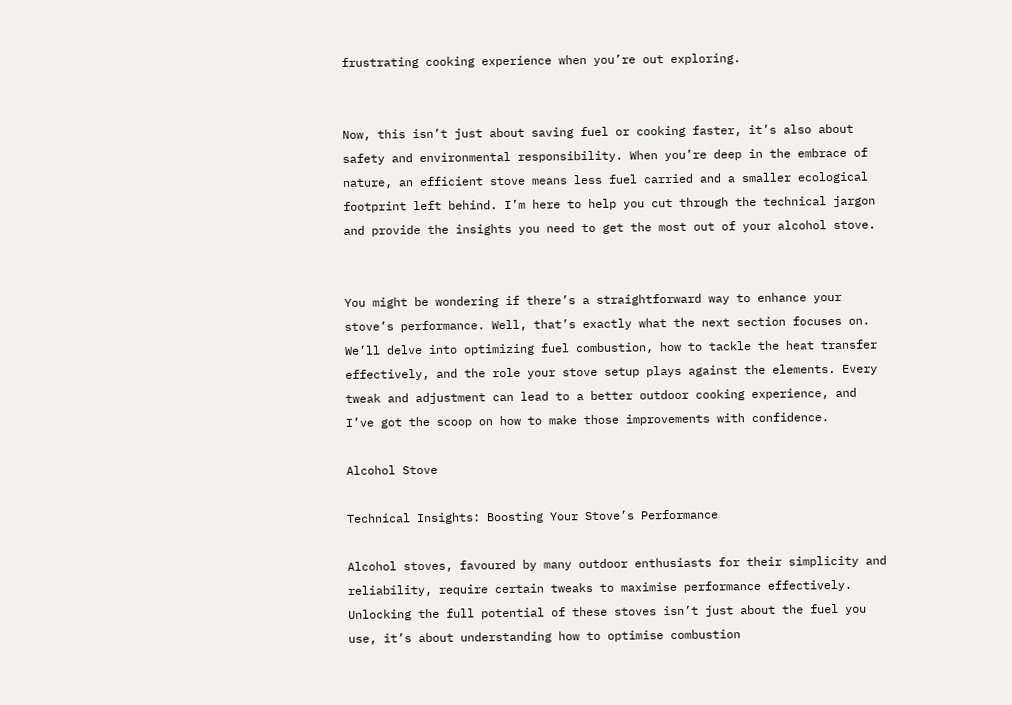frustrating cooking experience when you’re out exploring.


Now, this isn’t just about saving fuel or cooking faster, it’s also about safety and environmental responsibility. When you’re deep in the embrace of nature, an efficient stove means less fuel carried and a smaller ecological footprint left behind. I’m here to help you cut through the technical jargon and provide the insights you need to get the most out of your alcohol stove.


You might be wondering if there’s a straightforward way to enhance your stove’s performance. Well, that’s exactly what the next section focuses on. We’ll delve into optimizing fuel combustion, how to tackle the heat transfer effectively, and the role your stove setup plays against the elements. Every tweak and adjustment can lead to a better outdoor cooking experience, and I’ve got the scoop on how to make those improvements with confidence.

Alcohol Stove

Technical Insights: Boosting Your Stove’s Performance

Alcohol stoves, favoured by many outdoor enthusiasts for their simplicity and reliability, require certain tweaks to maximise performance effectively. Unlocking the full potential of these stoves isn’t just about the fuel you use, it’s about understanding how to optimise combustion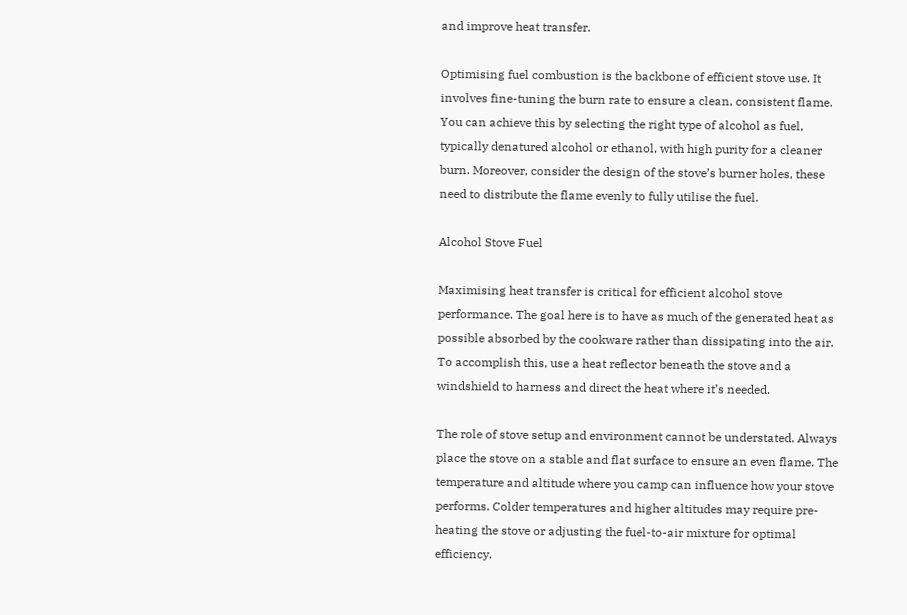and improve heat transfer.

Optimising fuel combustion is the backbone of efficient stove use. It involves fine-tuning the burn rate to ensure a clean, consistent flame. You can achieve this by selecting the right type of alcohol as fuel, typically denatured alcohol or ethanol, with high purity for a cleaner burn. Moreover, consider the design of the stove’s burner holes, these need to distribute the flame evenly to fully utilise the fuel.

Alcohol Stove Fuel

Maximising heat transfer is critical for efficient alcohol stove performance. The goal here is to have as much of the generated heat as possible absorbed by the cookware rather than dissipating into the air. To accomplish this, use a heat reflector beneath the stove and a windshield to harness and direct the heat where it’s needed.

The role of stove setup and environment cannot be understated. Always place the stove on a stable and flat surface to ensure an even flame. The temperature and altitude where you camp can influence how your stove performs. Colder temperatures and higher altitudes may require pre-heating the stove or adjusting the fuel-to-air mixture for optimal efficiency.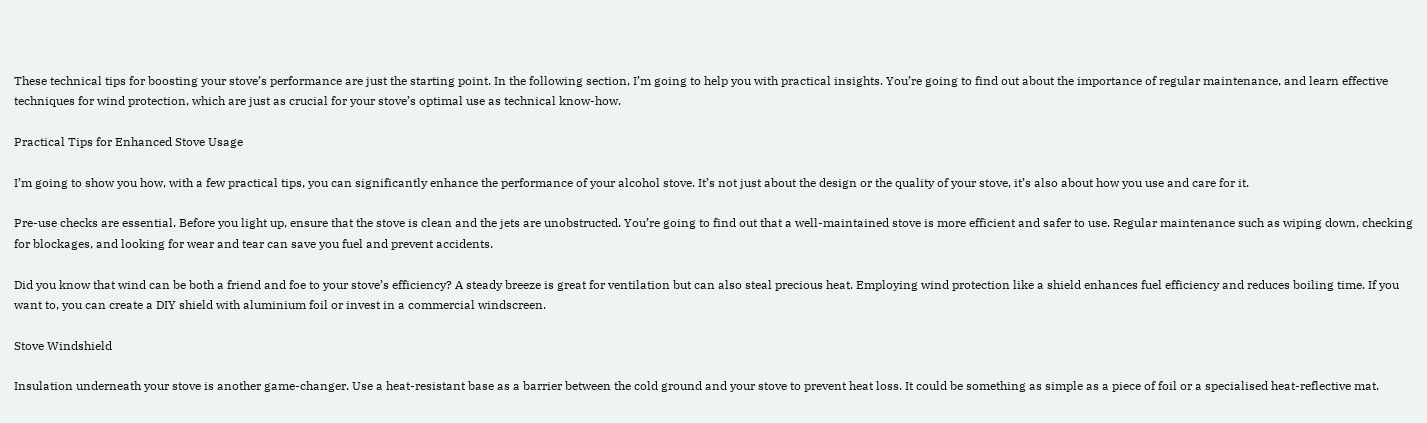These technical tips for boosting your stove’s performance are just the starting point. In the following section, I’m going to help you with practical insights. You’re going to find out about the importance of regular maintenance, and learn effective techniques for wind protection, which are just as crucial for your stove’s optimal use as technical know-how.

Practical Tips for Enhanced Stove Usage

I’m going to show you how, with a few practical tips, you can significantly enhance the performance of your alcohol stove. It’s not just about the design or the quality of your stove, it’s also about how you use and care for it.

Pre-use checks are essential. Before you light up, ensure that the stove is clean and the jets are unobstructed. You’re going to find out that a well-maintained stove is more efficient and safer to use. Regular maintenance such as wiping down, checking for blockages, and looking for wear and tear can save you fuel and prevent accidents.

Did you know that wind can be both a friend and foe to your stove’s efficiency? A steady breeze is great for ventilation but can also steal precious heat. Employing wind protection like a shield enhances fuel efficiency and reduces boiling time. If you want to, you can create a DIY shield with aluminium foil or invest in a commercial windscreen.

Stove Windshield

Insulation underneath your stove is another game-changer. Use a heat-resistant base as a barrier between the cold ground and your stove to prevent heat loss. It could be something as simple as a piece of foil or a specialised heat-reflective mat.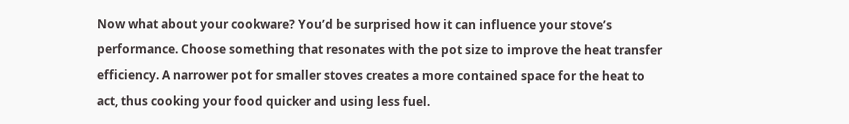Now what about your cookware? You’d be surprised how it can influence your stove’s performance. Choose something that resonates with the pot size to improve the heat transfer efficiency. A narrower pot for smaller stoves creates a more contained space for the heat to act, thus cooking your food quicker and using less fuel.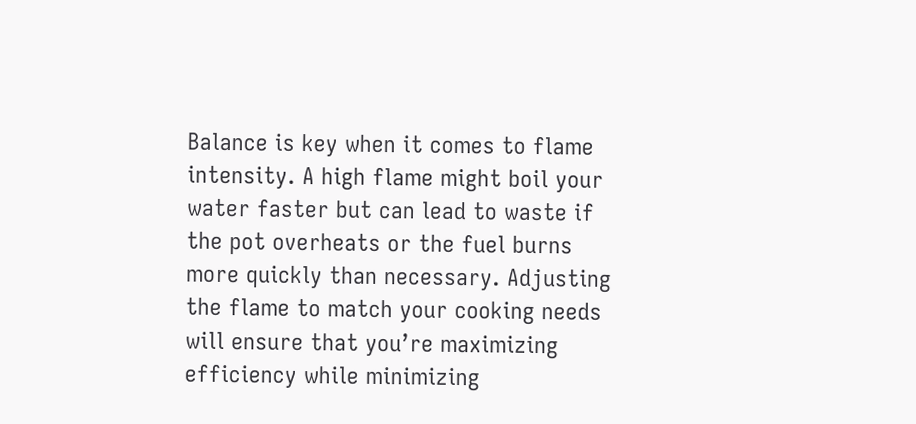Balance is key when it comes to flame intensity. A high flame might boil your water faster but can lead to waste if the pot overheats or the fuel burns more quickly than necessary. Adjusting the flame to match your cooking needs will ensure that you’re maximizing efficiency while minimizing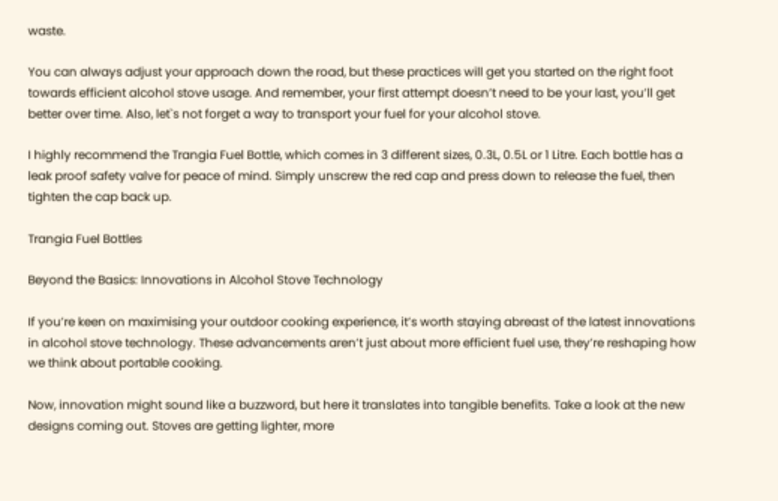waste.

You can always adjust your approach down the road, but these practices will get you started on the right foot towards efficient alcohol stove usage. And remember, your first attempt doesn’t need to be your last, you’ll get better over time. Also, let`s not forget a way to transport your fuel for your alcohol stove.

I highly recommend the Trangia Fuel Bottle, which comes in 3 different sizes, 0.3L, 0.5L or 1 Litre. Each bottle has a leak proof safety valve for peace of mind. Simply unscrew the red cap and press down to release the fuel, then tighten the cap back up.

Trangia Fuel Bottles

Beyond the Basics: Innovations in Alcohol Stove Technology

If you’re keen on maximising your outdoor cooking experience, it’s worth staying abreast of the latest innovations in alcohol stove technology. These advancements aren’t just about more efficient fuel use, they’re reshaping how we think about portable cooking.

Now, innovation might sound like a buzzword, but here it translates into tangible benefits. Take a look at the new designs coming out. Stoves are getting lighter, more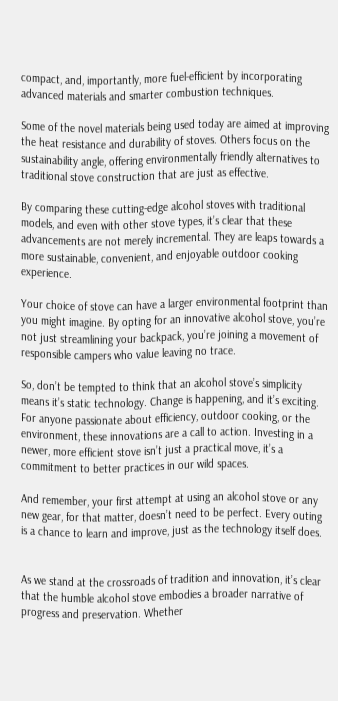compact, and, importantly, more fuel-efficient by incorporating advanced materials and smarter combustion techniques.

Some of the novel materials being used today are aimed at improving the heat resistance and durability of stoves. Others focus on the sustainability angle, offering environmentally friendly alternatives to traditional stove construction that are just as effective.

By comparing these cutting-edge alcohol stoves with traditional models, and even with other stove types, it’s clear that these advancements are not merely incremental. They are leaps towards a more sustainable, convenient, and enjoyable outdoor cooking experience.

Your choice of stove can have a larger environmental footprint than you might imagine. By opting for an innovative alcohol stove, you’re not just streamlining your backpack, you’re joining a movement of responsible campers who value leaving no trace.

So, don’t be tempted to think that an alcohol stove’s simplicity means it’s static technology. Change is happening, and it’s exciting. For anyone passionate about efficiency, outdoor cooking, or the environment, these innovations are a call to action. Investing in a newer, more efficient stove isn’t just a practical move, it’s a commitment to better practices in our wild spaces.

And remember, your first attempt at using an alcohol stove or any new gear, for that matter, doesn’t need to be perfect. Every outing is a chance to learn and improve, just as the technology itself does.


As we stand at the crossroads of tradition and innovation, it’s clear that the humble alcohol stove embodies a broader narrative of progress and preservation. Whether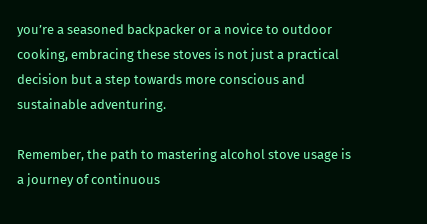you’re a seasoned backpacker or a novice to outdoor cooking, embracing these stoves is not just a practical decision but a step towards more conscious and sustainable adventuring.

Remember, the path to mastering alcohol stove usage is a journey of continuous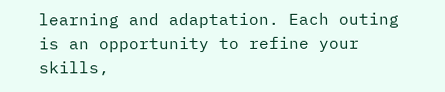learning and adaptation. Each outing is an opportunity to refine your skills,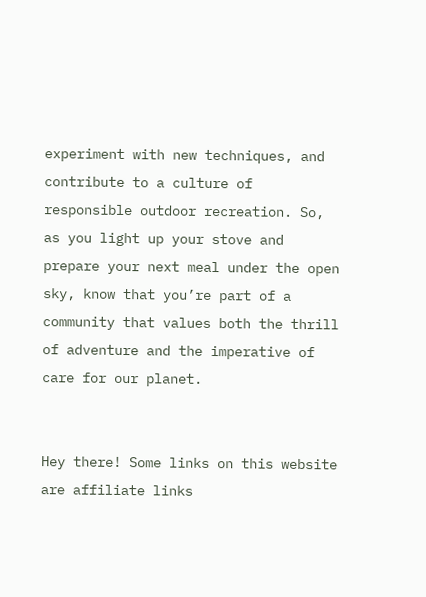experiment with new techniques, and contribute to a culture of responsible outdoor recreation. So, as you light up your stove and prepare your next meal under the open sky, know that you’re part of a community that values both the thrill of adventure and the imperative of care for our planet.


Hey there! Some links on this website are affiliate links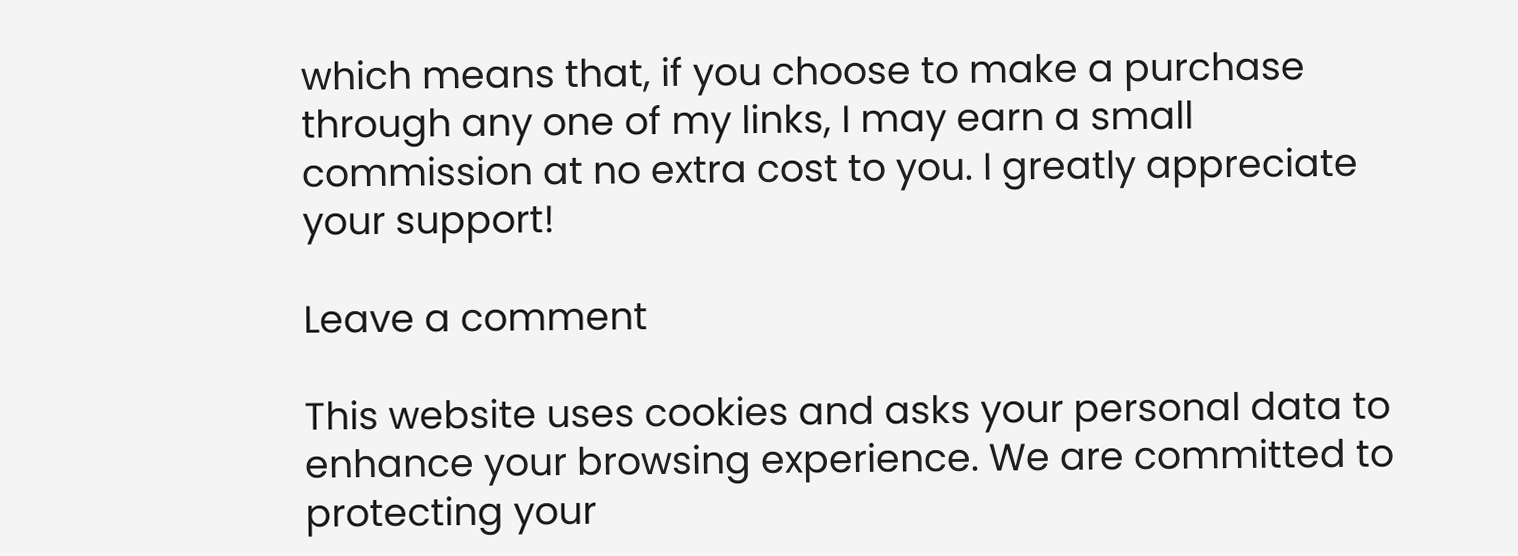which means that, if you choose to make a purchase through any one of my links, I may earn a small commission at no extra cost to you. I greatly appreciate your support!

Leave a comment

This website uses cookies and asks your personal data to enhance your browsing experience. We are committed to protecting your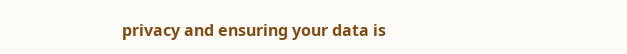privacy and ensuring your data is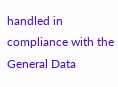handled in compliance with the General Data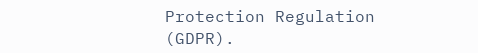Protection Regulation (GDPR).